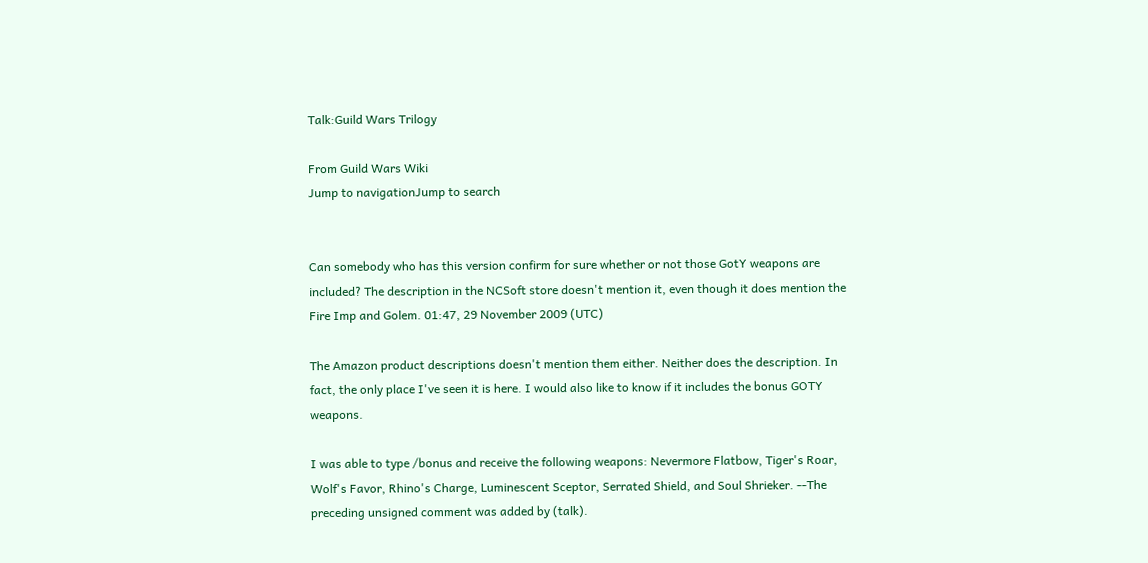Talk:Guild Wars Trilogy

From Guild Wars Wiki
Jump to navigationJump to search


Can somebody who has this version confirm for sure whether or not those GotY weapons are included? The description in the NCSoft store doesn't mention it, even though it does mention the Fire Imp and Golem. 01:47, 29 November 2009 (UTC)

The Amazon product descriptions doesn't mention them either. Neither does the description. In fact, the only place I've seen it is here. I would also like to know if it includes the bonus GOTY weapons.

I was able to type /bonus and receive the following weapons: Nevermore Flatbow, Tiger's Roar, Wolf's Favor, Rhino's Charge, Luminescent Sceptor, Serrated Shield, and Soul Shrieker. --The preceding unsigned comment was added by (talk).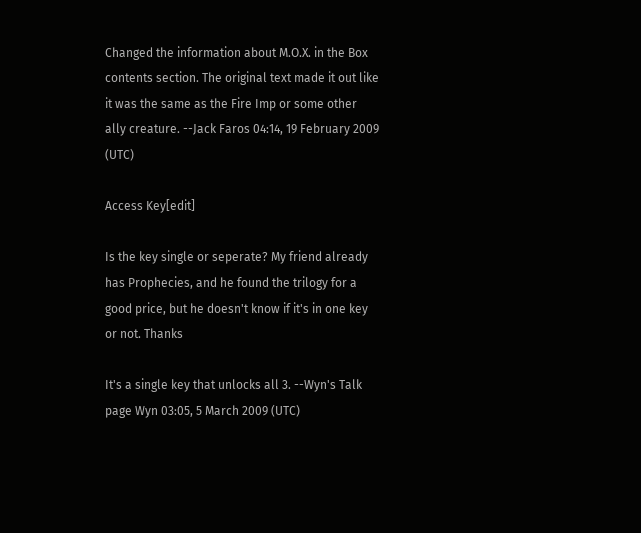Changed the information about M.O.X. in the Box contents section. The original text made it out like it was the same as the Fire Imp or some other ally creature. --Jack Faros 04:14, 19 February 2009 (UTC)

Access Key[edit]

Is the key single or seperate? My friend already has Prophecies, and he found the trilogy for a good price, but he doesn't know if it's in one key or not. Thanks

It's a single key that unlocks all 3. --Wyn's Talk page Wyn 03:05, 5 March 2009 (UTC)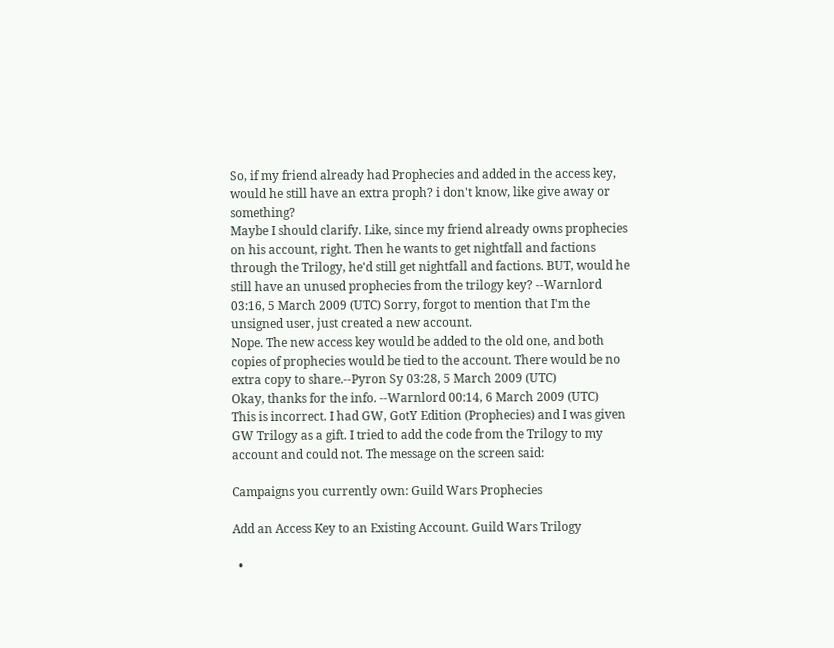So, if my friend already had Prophecies and added in the access key, would he still have an extra proph? i don't know, like give away or something?
Maybe I should clarify. Like, since my friend already owns prophecies on his account, right. Then he wants to get nightfall and factions through the Trilogy, he'd still get nightfall and factions. BUT, would he still have an unused prophecies from the trilogy key? --Warnlord 03:16, 5 March 2009 (UTC) Sorry, forgot to mention that I'm the unsigned user, just created a new account.
Nope. The new access key would be added to the old one, and both copies of prophecies would be tied to the account. There would be no extra copy to share.--Pyron Sy 03:28, 5 March 2009 (UTC)
Okay, thanks for the info. --Warnlord 00:14, 6 March 2009 (UTC)
This is incorrect. I had GW, GotY Edition (Prophecies) and I was given GW Trilogy as a gift. I tried to add the code from the Trilogy to my account and could not. The message on the screen said:

Campaigns you currently own: Guild Wars Prophecies

Add an Access Key to an Existing Account. Guild Wars Trilogy

  •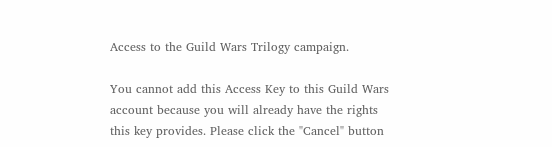Access to the Guild Wars Trilogy campaign.

You cannot add this Access Key to this Guild Wars account because you will already have the rights this key provides. Please click the "Cancel" button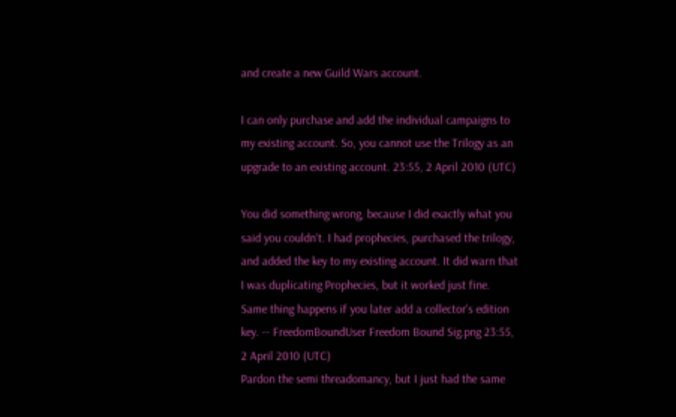and create a new Guild Wars account.

I can only purchase and add the individual campaigns to my existing account. So, you cannot use the Trilogy as an upgrade to an existing account. 23:55, 2 April 2010 (UTC)

You did something wrong, because I did exactly what you said you couldn't. I had prophecies, purchased the trilogy, and added the key to my existing account. It did warn that I was duplicating Prophecies, but it worked just fine. Same thing happens if you later add a collector's edition key. -- FreedomBoundUser Freedom Bound Sig.png 23:55, 2 April 2010 (UTC)
Pardon the semi threadomancy, but I just had the same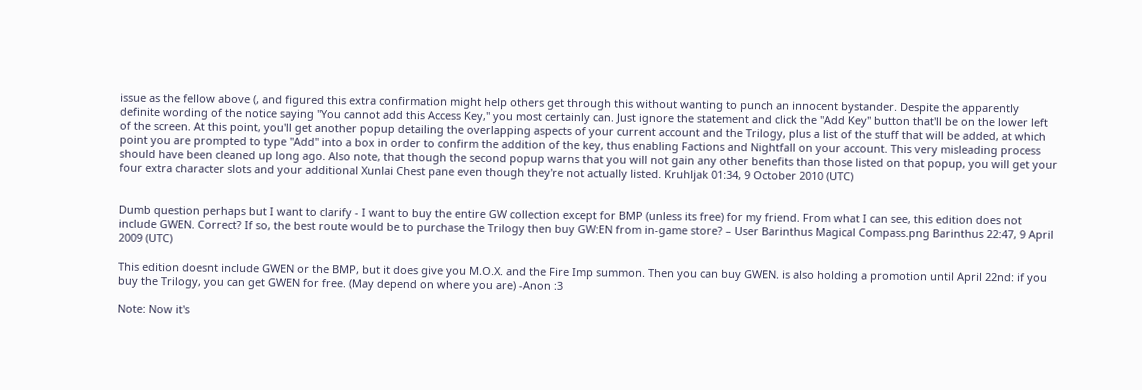issue as the fellow above (, and figured this extra confirmation might help others get through this without wanting to punch an innocent bystander. Despite the apparently definite wording of the notice saying "You cannot add this Access Key," you most certainly can. Just ignore the statement and click the "Add Key" button that'll be on the lower left of the screen. At this point, you'll get another popup detailing the overlapping aspects of your current account and the Trilogy, plus a list of the stuff that will be added, at which point you are prompted to type "Add" into a box in order to confirm the addition of the key, thus enabling Factions and Nightfall on your account. This very misleading process should have been cleaned up long ago. Also note, that though the second popup warns that you will not gain any other benefits than those listed on that popup, you will get your four extra character slots and your additional Xunlai Chest pane even though they're not actually listed. Kruhljak 01:34, 9 October 2010 (UTC)


Dumb question perhaps but I want to clarify - I want to buy the entire GW collection except for BMP (unless its free) for my friend. From what I can see, this edition does not include GWEN. Correct? If so, the best route would be to purchase the Trilogy then buy GW:EN from in-game store? – User Barinthus Magical Compass.png Barinthus 22:47, 9 April 2009 (UTC)

This edition doesnt include GWEN or the BMP, but it does give you M.O.X. and the Fire Imp summon. Then you can buy GWEN. is also holding a promotion until April 22nd: if you buy the Trilogy, you can get GWEN for free. (May depend on where you are) -Anon :3

Note: Now it's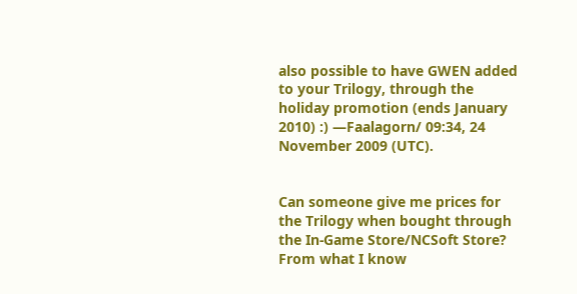also possible to have GWEN added to your Trilogy, through the holiday promotion (ends January 2010) :) —Faalagorn/ 09:34, 24 November 2009 (UTC).


Can someone give me prices for the Trilogy when bought through the In-Game Store/NCSoft Store? From what I know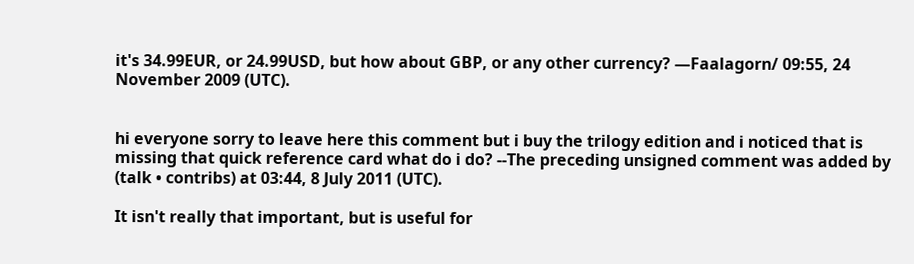it's 34.99EUR, or 24.99USD, but how about GBP, or any other currency? —Faalagorn/ 09:55, 24 November 2009 (UTC).


hi everyone sorry to leave here this comment but i buy the trilogy edition and i noticed that is missing that quick reference card what do i do? --The preceding unsigned comment was added by (talk • contribs) at 03:44, 8 July 2011 (UTC).

It isn't really that important, but is useful for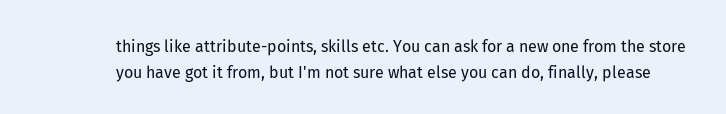things like attribute-points, skills etc. You can ask for a new one from the store you have got it from, but I'm not sure what else you can do, finally, please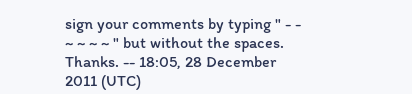sign your comments by typing " - - ~ ~ ~ ~ " but without the spaces. Thanks. -- 18:05, 28 December 2011 (UTC)